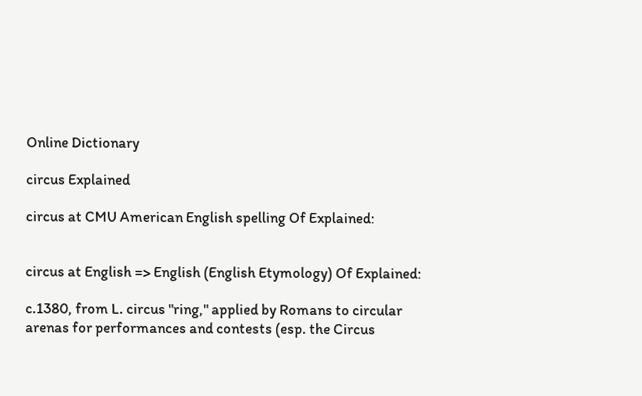Online Dictionary

circus Explained

circus at CMU American English spelling Of Explained:


circus at English => English (English Etymology) Of Explained:

c.1380, from L. circus "ring," applied by Romans to circular arenas for performances and contests (esp. the Circus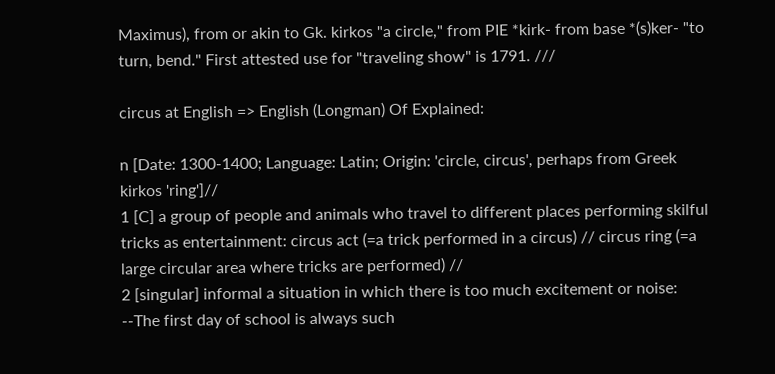Maximus), from or akin to Gk. kirkos "a circle," from PIE *kirk- from base *(s)ker- "to turn, bend." First attested use for "traveling show" is 1791. ///

circus at English => English (Longman) Of Explained:

n [Date: 1300-1400; Language: Latin; Origin: 'circle, circus', perhaps from Greek kirkos 'ring']//
1 [C] a group of people and animals who travel to different places performing skilful tricks as entertainment: circus act (=a trick performed in a circus) // circus ring (=a large circular area where tricks are performed) //
2 [singular] informal a situation in which there is too much excitement or noise: --The first day of school is always such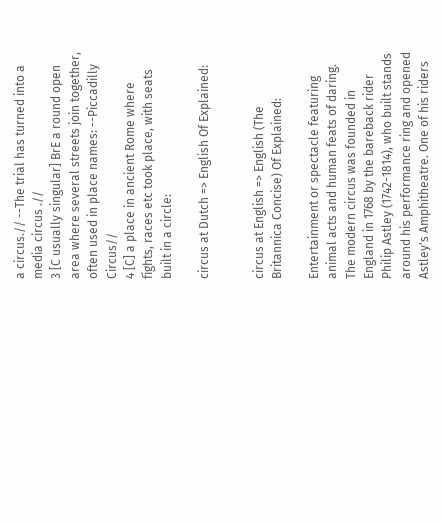a circus.// --The trial has turned into a media circus .//
3 [C usually singular] BrE a round open area where several streets join together, often used in place names: --Piccadilly Circus//
4 [C] a place in ancient Rome where fights, races etc took place, with seats built in a circle:

circus at Dutch => English Of Explained:


circus at English => English (The Britannica Concise) Of Explained:

Entertainment or spectacle featuring animal acts and human feats of daring. The modern circus was founded in England in 1768 by the bareback rider Philip Astley (1742-1814), who built stands around his performance ring and opened Astley's Amphitheatre. One of his riders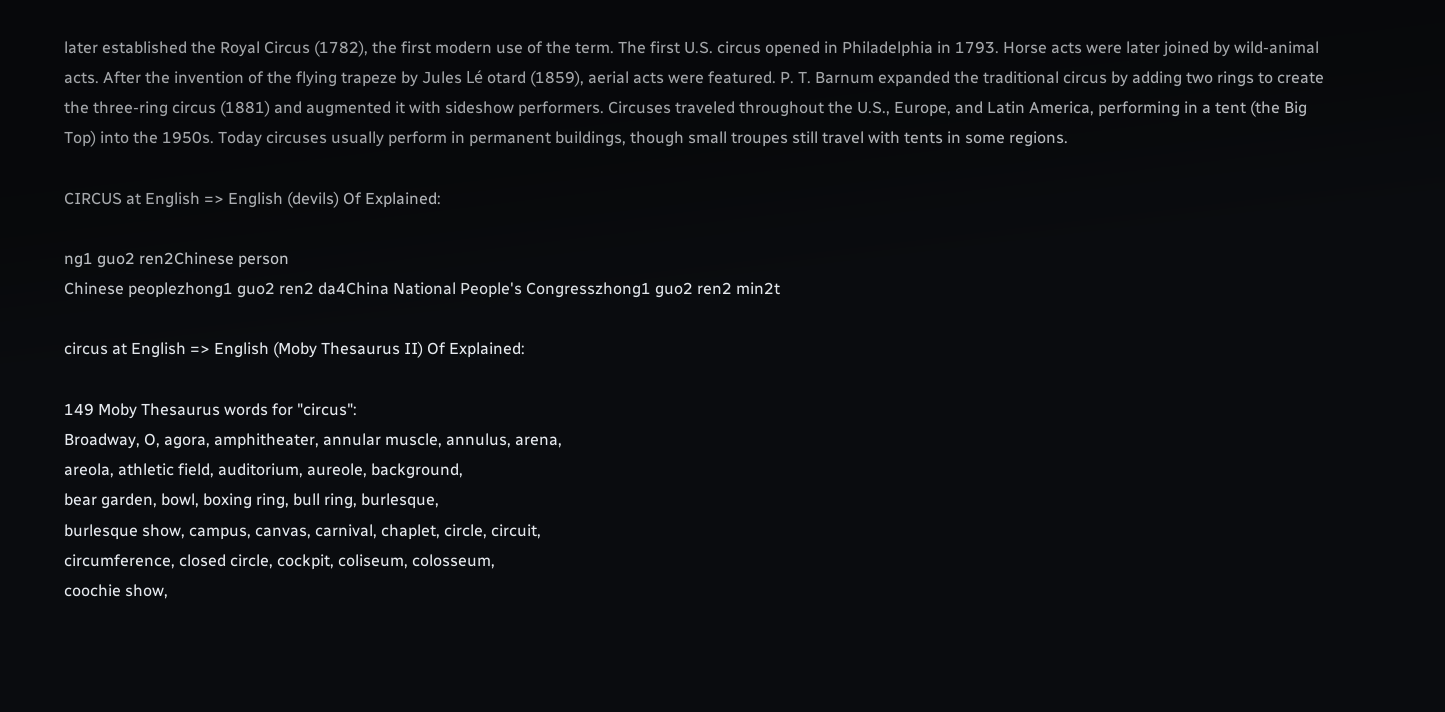later established the Royal Circus (1782), the first modern use of the term. The first U.S. circus opened in Philadelphia in 1793. Horse acts were later joined by wild-animal acts. After the invention of the flying trapeze by Jules Lé otard (1859), aerial acts were featured. P. T. Barnum expanded the traditional circus by adding two rings to create the three-ring circus (1881) and augmented it with sideshow performers. Circuses traveled throughout the U.S., Europe, and Latin America, performing in a tent (the Big Top) into the 1950s. Today circuses usually perform in permanent buildings, though small troupes still travel with tents in some regions.

CIRCUS at English => English (devils) Of Explained:

ng1 guo2 ren2Chinese person
Chinese peoplezhong1 guo2 ren2 da4China National People's Congresszhong1 guo2 ren2 min2t

circus at English => English (Moby Thesaurus II) Of Explained:

149 Moby Thesaurus words for "circus":
Broadway, O, agora, amphitheater, annular muscle, annulus, arena,
areola, athletic field, auditorium, aureole, background,
bear garden, bowl, boxing ring, bull ring, burlesque,
burlesque show, campus, canvas, carnival, chaplet, circle, circuit,
circumference, closed circle, cockpit, coliseum, colosseum,
coochie show,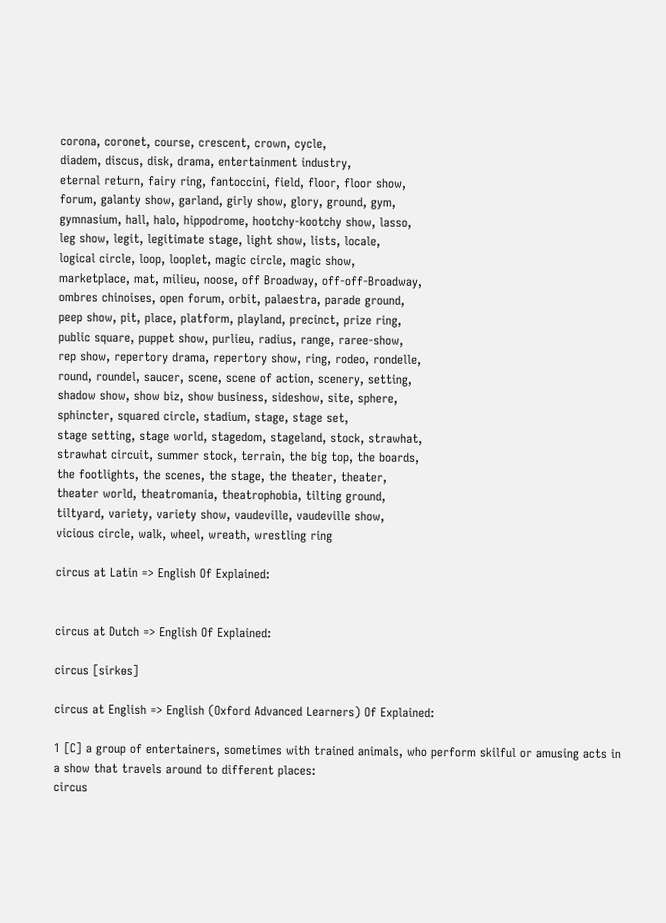corona, coronet, course, crescent, crown, cycle,
diadem, discus, disk, drama, entertainment industry,
eternal return, fairy ring, fantoccini, field, floor, floor show,
forum, galanty show, garland, girly show, glory, ground, gym,
gymnasium, hall, halo, hippodrome, hootchy-kootchy show, lasso,
leg show, legit, legitimate stage, light show, lists, locale,
logical circle, loop, looplet, magic circle, magic show,
marketplace, mat, milieu, noose, off Broadway, off-off-Broadway,
ombres chinoises, open forum, orbit, palaestra, parade ground,
peep show, pit, place, platform, playland, precinct, prize ring,
public square, puppet show, purlieu, radius, range, raree-show,
rep show, repertory drama, repertory show, ring, rodeo, rondelle,
round, roundel, saucer, scene, scene of action, scenery, setting,
shadow show, show biz, show business, sideshow, site, sphere,
sphincter, squared circle, stadium, stage, stage set,
stage setting, stage world, stagedom, stageland, stock, strawhat,
strawhat circuit, summer stock, terrain, the big top, the boards,
the footlights, the scenes, the stage, the theater, theater,
theater world, theatromania, theatrophobia, tilting ground,
tiltyard, variety, variety show, vaudeville, vaudeville show,
vicious circle, walk, wheel, wreath, wrestling ring

circus at Latin => English Of Explained:


circus at Dutch => English Of Explained:

circus [sirkɵs]

circus at English => English (Oxford Advanced Learners) Of Explained:

1 [C] a group of entertainers, sometimes with trained animals, who perform skilful or amusing acts in a show that travels around to different places:
circus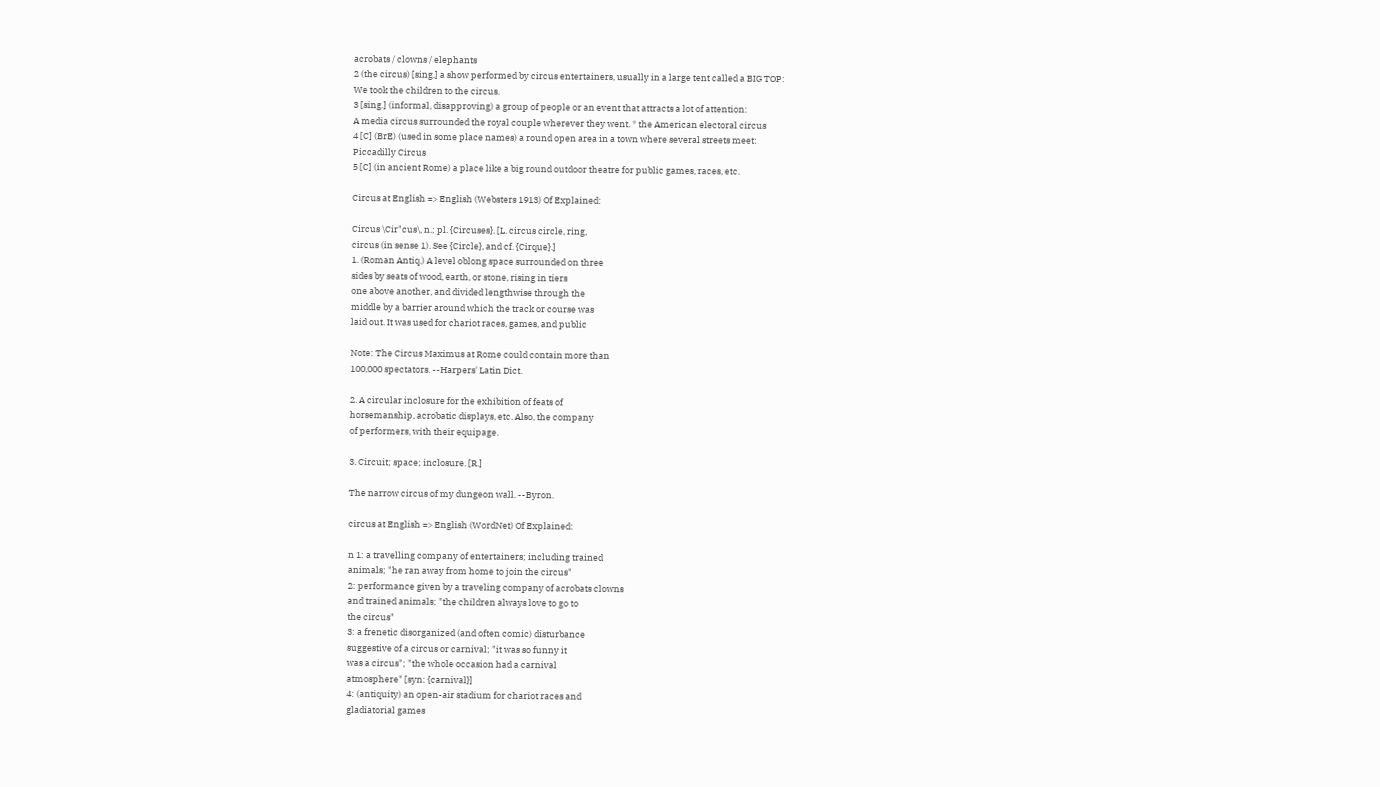acrobats / clowns / elephants
2 (the circus) [sing.] a show performed by circus entertainers, usually in a large tent called a BIG TOP:
We took the children to the circus.
3 [sing.] (informal, disapproving) a group of people or an event that attracts a lot of attention:
A media circus surrounded the royal couple wherever they went. * the American electoral circus
4 [C] (BrE) (used in some place names) a round open area in a town where several streets meet:
Piccadilly Circus
5 [C] (in ancient Rome) a place like a big round outdoor theatre for public games, races, etc.

Circus at English => English (Websters 1913) Of Explained:

Circus \Cir"cus\, n.; pl. {Circuses}. [L. circus circle, ring,
circus (in sense 1). See {Circle}, and cf. {Cirque}.]
1. (Roman Antiq.) A level oblong space surrounded on three
sides by seats of wood, earth, or stone, rising in tiers
one above another, and divided lengthwise through the
middle by a barrier around which the track or course was
laid out. It was used for chariot races, games, and public

Note: The Circus Maximus at Rome could contain more than
100,000 spectators. --Harpers' Latin Dict.

2. A circular inclosure for the exhibition of feats of
horsemanship, acrobatic displays, etc. Also, the company
of performers, with their equipage.

3. Circuit; space; inclosure. [R.]

The narrow circus of my dungeon wall. --Byron.

circus at English => English (WordNet) Of Explained:

n 1: a travelling company of entertainers; including trained
animals; "he ran away from home to join the circus"
2: performance given by a traveling company of acrobats clowns
and trained animals; "the children always love to go to
the circus"
3: a frenetic disorganized (and often comic) disturbance
suggestive of a circus or carnival; "it was so funny it
was a circus"; "the whole occasion had a carnival
atmosphere" [syn: {carnival}]
4: (antiquity) an open-air stadium for chariot races and
gladiatorial games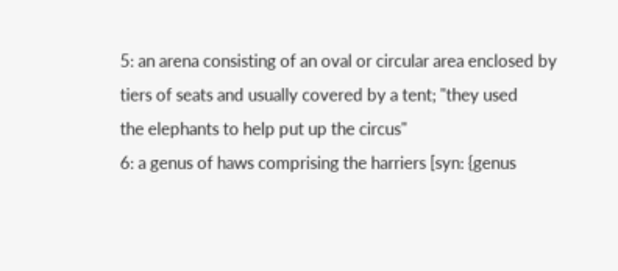5: an arena consisting of an oval or circular area enclosed by
tiers of seats and usually covered by a tent; "they used
the elephants to help put up the circus"
6: a genus of haws comprising the harriers [syn: {genus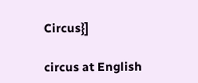Circus}]

circus at English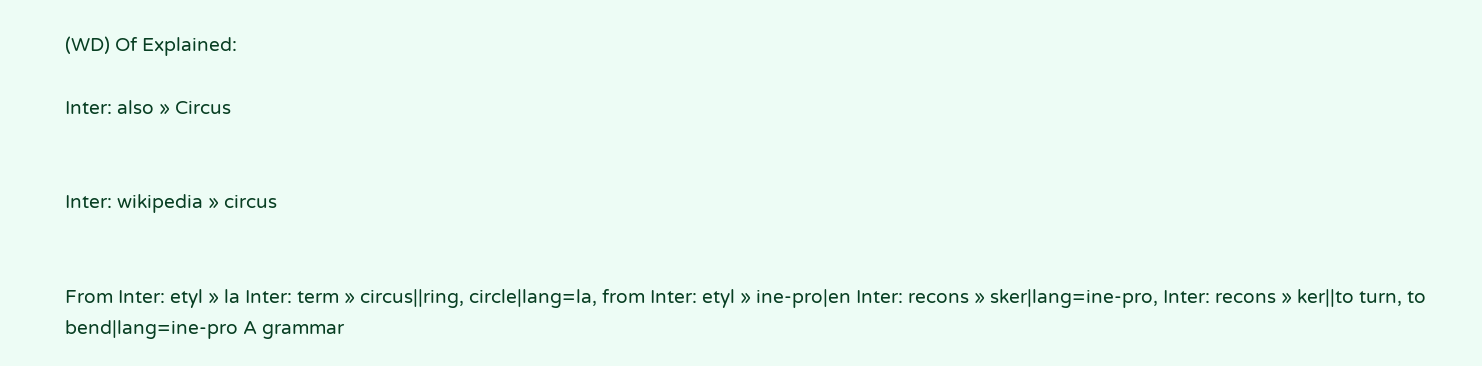(WD) Of Explained:

Inter: also » Circus


Inter: wikipedia » circus


From Inter: etyl » la Inter: term » circus||ring, circle|lang=la, from Inter: etyl » ine-pro|en Inter: recons » sker|lang=ine-pro, Inter: recons » ker||to turn, to bend|lang=ine-pro A grammar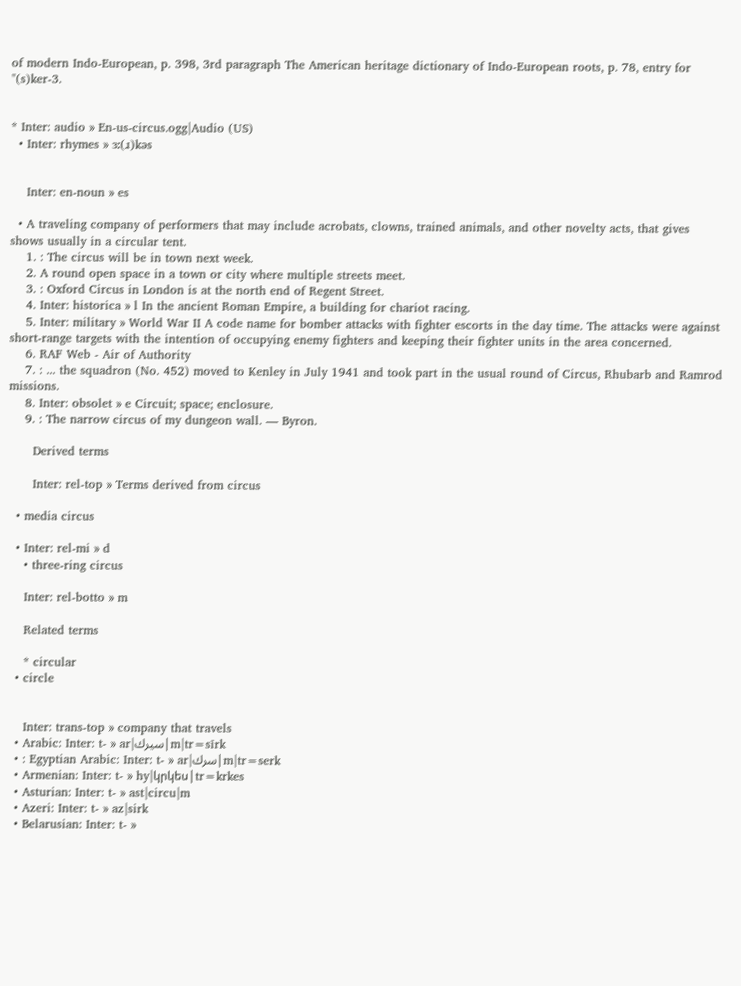of modern Indo-European, p. 398, 3rd paragraph The American heritage dictionary of Indo-European roots, p. 78, entry for "(s)ker-3.


* Inter: audio » En-us-circus.ogg|Audio (US)
  • Inter: rhymes » ɜː(ɹ)kəs


    Inter: en-noun » es

  • A traveling company of performers that may include acrobats, clowns, trained animals, and other novelty acts, that gives shows usually in a circular tent.
    1. : The circus will be in town next week.
    2. A round open space in a town or city where multiple streets meet.
    3. : Oxford Circus in London is at the north end of Regent Street.
    4. Inter: historica » l In the ancient Roman Empire, a building for chariot racing.
    5. Inter: military » World War II A code name for bomber attacks with fighter escorts in the day time. The attacks were against short-range targets with the intention of occupying enemy fighters and keeping their fighter units in the area concerned.
    6. RAF Web - Air of Authority
    7. : ... the squadron (No. 452) moved to Kenley in July 1941 and took part in the usual round of Circus, Rhubarb and Ramrod missions.
    8. Inter: obsolet » e Circuit; space; enclosure.
    9. : The narrow circus of my dungeon wall. — Byron.

      Derived terms

      Inter: rel-top » Terms derived from circus

  • media circus

  • Inter: rel-mi » d
    • three-ring circus

    Inter: rel-botto » m

    Related terms

    * circular
  • circle


    Inter: trans-top » company that travels
  • Arabic: Inter: t- » ar|سيرك|m|tr=sīrk
  • : Egyptian Arabic: Inter: t- » ar|سرك|m|tr=serk
  • Armenian: Inter: t- » hy|կրկես|tr=krkes
  • Asturian: Inter: t- » ast|circu|m
  • Azeri: Inter: t- » az|sirk
  • Belarusian: Inter: t- »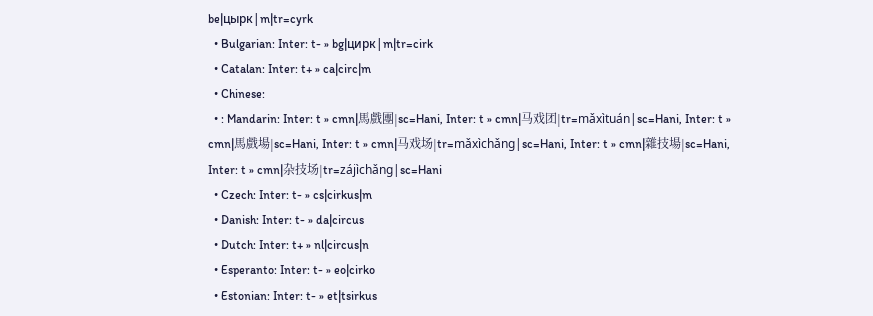be|цырк|m|tr=cyrk
  • Bulgarian: Inter: t- » bg|цирк|m|tr=cirk
  • Catalan: Inter: t+ » ca|circ|m
  • Chinese:
  • : Mandarin: Inter: t » cmn|馬戲團|sc=Hani, Inter: t » cmn|马戏团|tr=mǎxìtuán|sc=Hani, Inter: t » cmn|馬戲場|sc=Hani, Inter: t » cmn|马戏场|tr=mǎxìchǎng|sc=Hani, Inter: t » cmn|雜技場|sc=Hani, Inter: t » cmn|杂技场|tr=zájìchǎng|sc=Hani
  • Czech: Inter: t- » cs|cirkus|m
  • Danish: Inter: t- » da|circus
  • Dutch: Inter: t+ » nl|circus|n
  • Esperanto: Inter: t- » eo|cirko
  • Estonian: Inter: t- » et|tsirkus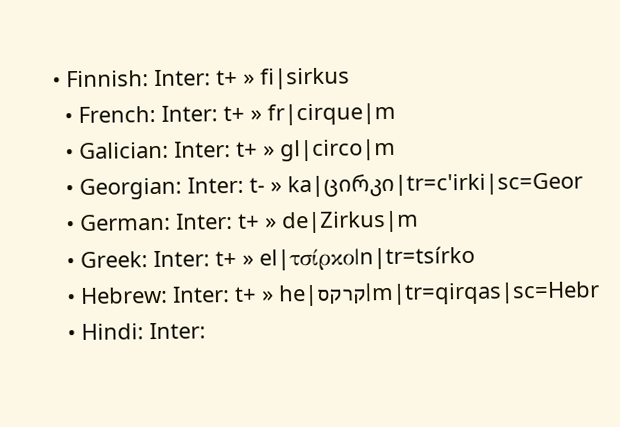• Finnish: Inter: t+ » fi|sirkus
  • French: Inter: t+ » fr|cirque|m
  • Galician: Inter: t+ » gl|circo|m
  • Georgian: Inter: t- » ka|ცირკი|tr=c'irki|sc=Geor
  • German: Inter: t+ » de|Zirkus|m
  • Greek: Inter: t+ » el|τσίρκο|n|tr=tsírko
  • Hebrew: Inter: t+ » he|קרקס|m|tr=qirqas|sc=Hebr
  • Hindi: Inter: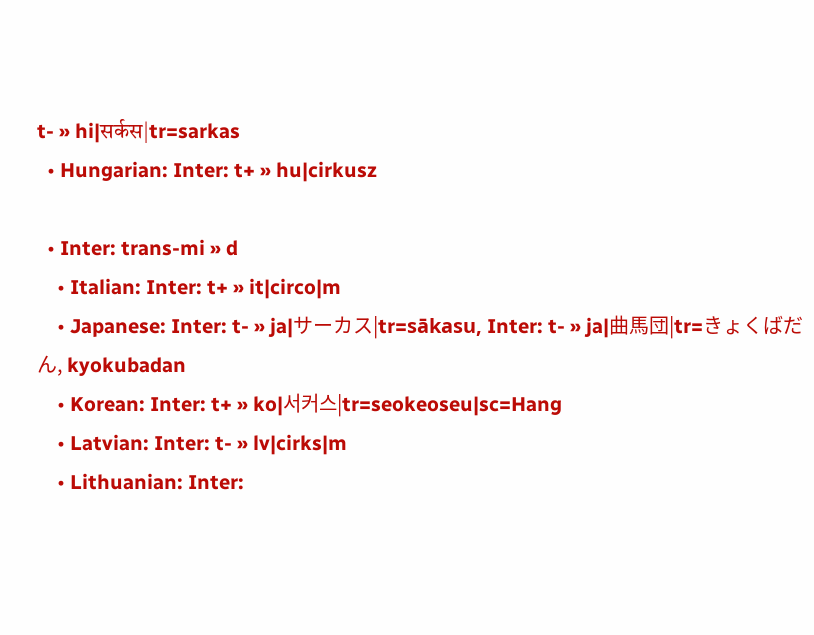t- » hi|सर्कस|tr=sarkas
  • Hungarian: Inter: t+ » hu|cirkusz

  • Inter: trans-mi » d
    • Italian: Inter: t+ » it|circo|m
    • Japanese: Inter: t- » ja|サーカス|tr=sākasu, Inter: t- » ja|曲馬団|tr=きょくばだん, kyokubadan
    • Korean: Inter: t+ » ko|서커스|tr=seokeoseu|sc=Hang
    • Latvian: Inter: t- » lv|cirks|m
    • Lithuanian: Inter: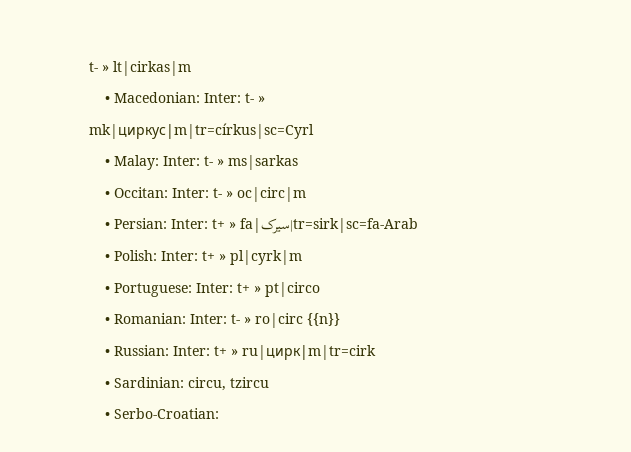t- » lt|cirkas|m
    • Macedonian: Inter: t- » mk|циркус|m|tr=církus|sc=Cyrl
    • Malay: Inter: t- » ms|sarkas
    • Occitan: Inter: t- » oc|circ|m
    • Persian: Inter: t+ » fa|سیرک|tr=sirk|sc=fa-Arab
    • Polish: Inter: t+ » pl|cyrk|m
    • Portuguese: Inter: t+ » pt|circo
    • Romanian: Inter: t- » ro|circ {{n}}
    • Russian: Inter: t+ » ru|цирк|m|tr=cirk
    • Sardinian: circu, tzircu
    • Serbo-Croatian: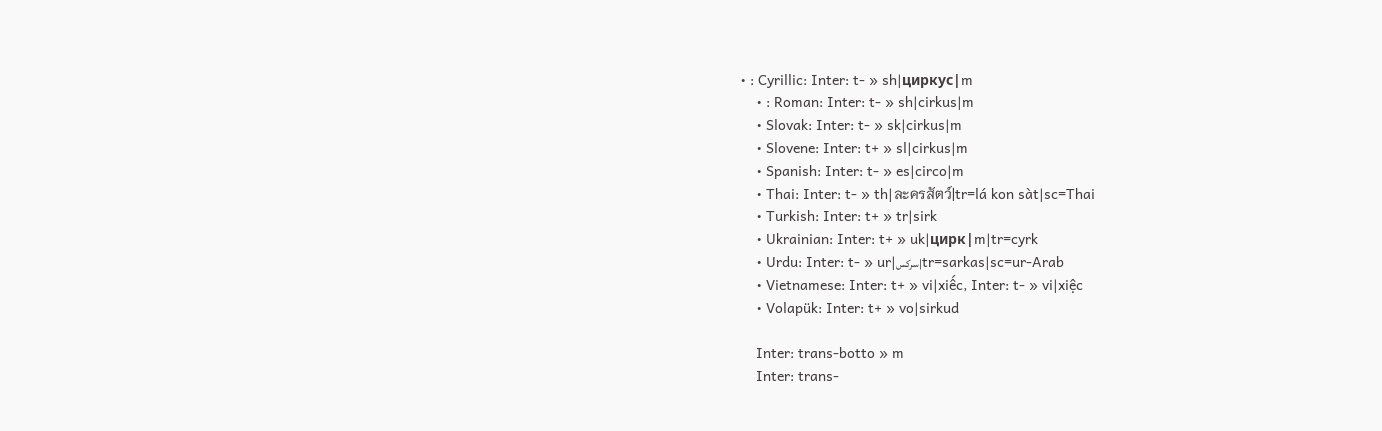• : Cyrillic: Inter: t- » sh|циркус|m
    • : Roman: Inter: t- » sh|cirkus|m
    • Slovak: Inter: t- » sk|cirkus|m
    • Slovene: Inter: t+ » sl|cirkus|m
    • Spanish: Inter: t- » es|circo|m
    • Thai: Inter: t- » th|ละครสัตว์|tr=lá kon sàt|sc=Thai
    • Turkish: Inter: t+ » tr|sirk
    • Ukrainian: Inter: t+ » uk|цирк|m|tr=cyrk
    • Urdu: Inter: t- » ur|سرکس|tr=sarkas|sc=ur-Arab
    • Vietnamese: Inter: t+ » vi|xiếc, Inter: t- » vi|xiệc
    • Volapük: Inter: t+ » vo|sirkud

    Inter: trans-botto » m
    Inter: trans-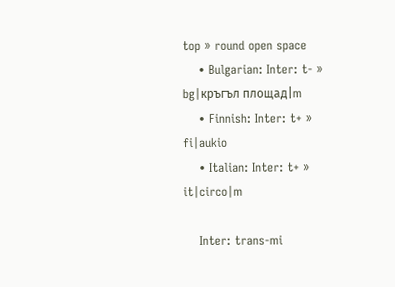top » round open space
    • Bulgarian: Inter: t- » bg|кръгъл площад|m
    • Finnish: Inter: t+ » fi|aukio
    • Italian: Inter: t+ » it|circo|m

    Inter: trans-mi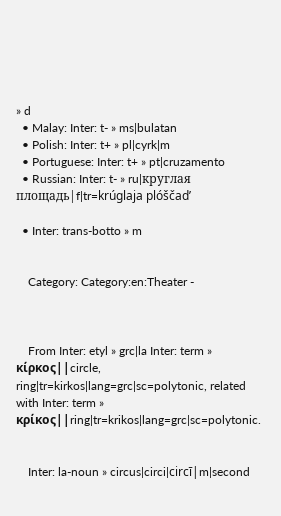» d
  • Malay: Inter: t- » ms|bulatan
  • Polish: Inter: t+ » pl|cyrk|m
  • Portuguese: Inter: t+ » pt|cruzamento
  • Russian: Inter: t- » ru|круглая площадь|f|tr=krúglaja plóščadʹ

  • Inter: trans-botto » m


    Category: Category:en:Theater -



    From Inter: etyl » grc|la Inter: term » κίρκος||circle, ring|tr=kirkos|lang=grc|sc=polytonic, related with Inter: term » κρίκος||ring|tr=krikos|lang=grc|sc=polytonic.


    Inter: la-noun » circus|circi|circī|m|second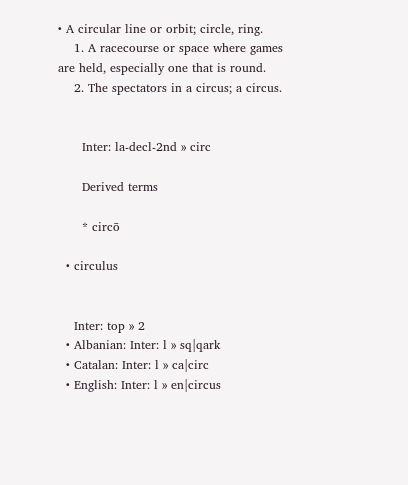• A circular line or orbit; circle, ring.
    1. A racecourse or space where games are held, especially one that is round.
    2. The spectators in a circus; a circus.


      Inter: la-decl-2nd » circ

      Derived terms

      * circō

  • circulus


    Inter: top » 2
  • Albanian: Inter: l » sq|qark
  • Catalan: Inter: l » ca|circ
  • English: Inter: l » en|circus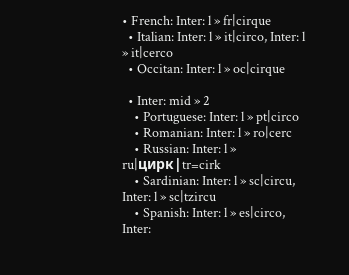• French: Inter: l » fr|cirque
  • Italian: Inter: l » it|circo, Inter: l » it|cerco
  • Occitan: Inter: l » oc|cirque

  • Inter: mid » 2
    • Portuguese: Inter: l » pt|circo
    • Romanian: Inter: l » ro|cerc
    • Russian: Inter: l » ru|цирк|tr=cirk
    • Sardinian: Inter: l » sc|circu, Inter: l » sc|tzircu
    • Spanish: Inter: l » es|circo, Inter: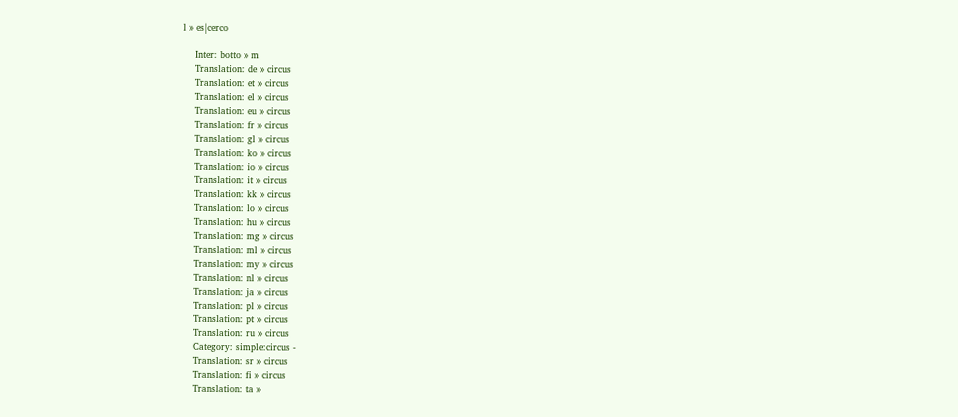l » es|cerco

    Inter: botto » m
    Translation: de » circus
    Translation: et » circus
    Translation: el » circus
    Translation: eu » circus
    Translation: fr » circus
    Translation: gl » circus
    Translation: ko » circus
    Translation: io » circus
    Translation: it » circus
    Translation: kk » circus
    Translation: lo » circus
    Translation: hu » circus
    Translation: mg » circus
    Translation: ml » circus
    Translation: my » circus
    Translation: nl » circus
    Translation: ja » circus
    Translation: pl » circus
    Translation: pt » circus
    Translation: ru » circus
    Category: simple:circus -
    Translation: sr » circus
    Translation: fi » circus
    Translation: ta »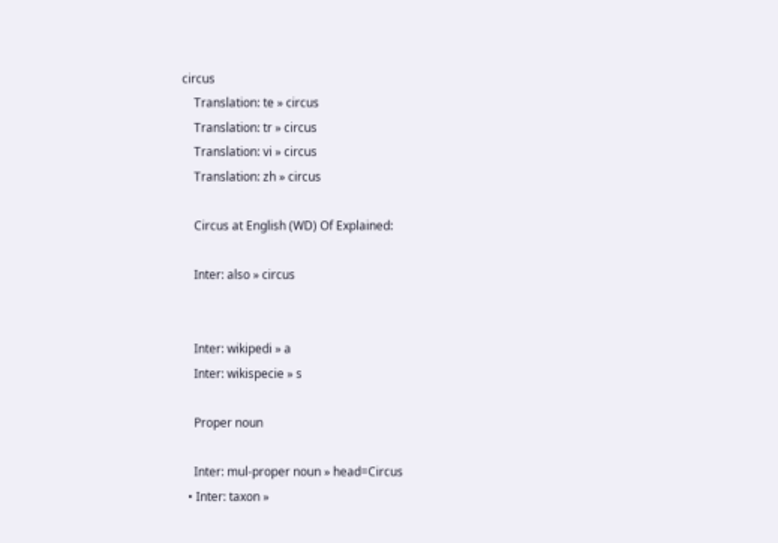circus
    Translation: te » circus
    Translation: tr » circus
    Translation: vi » circus
    Translation: zh » circus

    Circus at English (WD) Of Explained:

    Inter: also » circus


    Inter: wikipedi » a
    Inter: wikispecie » s

    Proper noun

    Inter: mul-proper noun » head=Circus
  • Inter: taxon »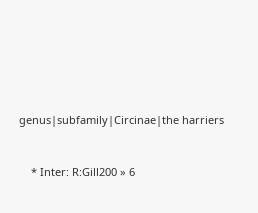genus|subfamily|Circinae|the harriers


    * Inter: R:Gill200 » 6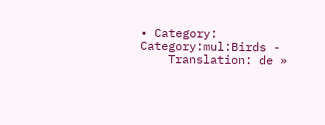• Category: Category:mul:Birds -
    Translation: de »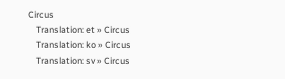Circus
    Translation: et » Circus
    Translation: ko » Circus
    Translation: sv » Circus